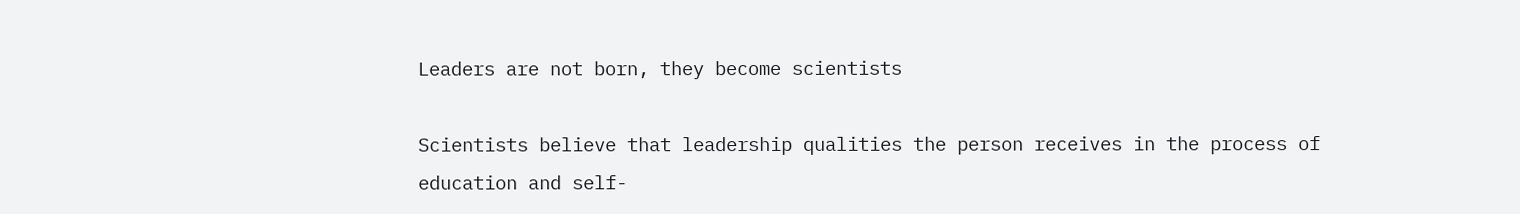Leaders are not born, they become scientists

Scientists believe that leadership qualities the person receives in the process of education and self-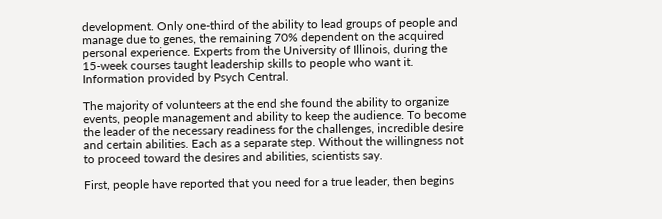development. Only one-third of the ability to lead groups of people and manage due to genes, the remaining 70% dependent on the acquired personal experience. Experts from the University of Illinois, during the 15-week courses taught leadership skills to people who want it. Information provided by Psych Central.

The majority of volunteers at the end she found the ability to organize events, people management and ability to keep the audience. To become the leader of the necessary readiness for the challenges, incredible desire and certain abilities. Each as a separate step. Without the willingness not to proceed toward the desires and abilities, scientists say.

First, people have reported that you need for a true leader, then begins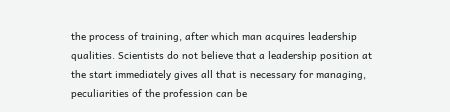the process of training, after which man acquires leadership qualities. Scientists do not believe that a leadership position at the start immediately gives all that is necessary for managing, peculiarities of the profession can be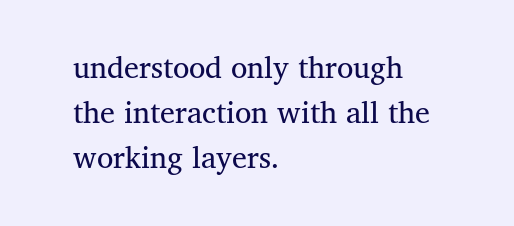understood only through the interaction with all the working layers.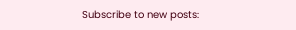Subscribe to new posts: